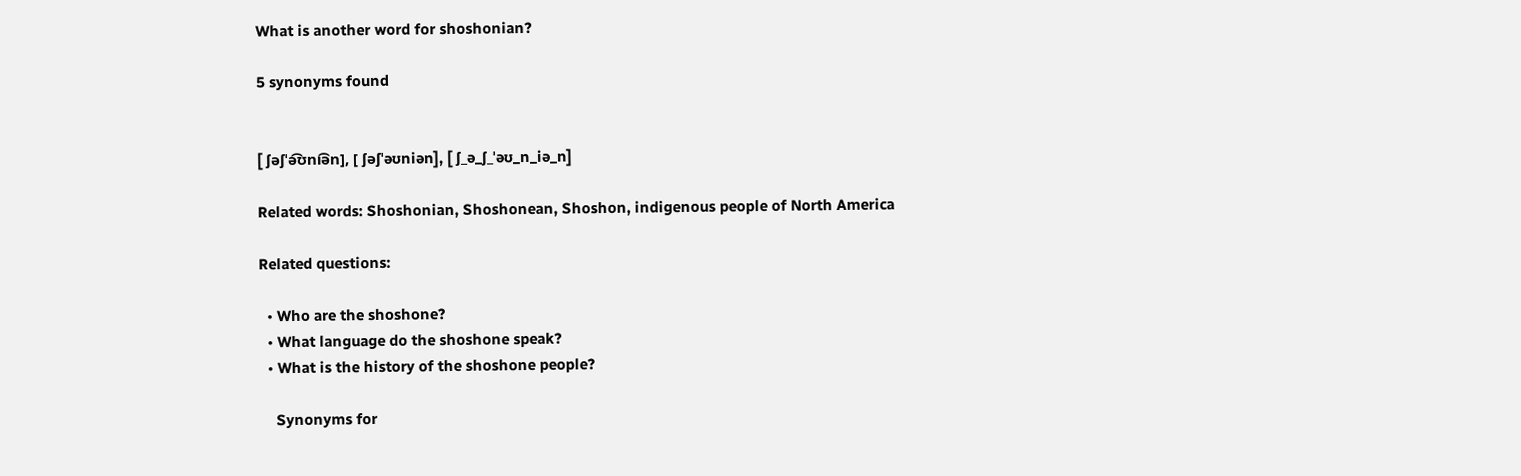What is another word for shoshonian?

5 synonyms found


[ ʃəʃˈə͡ʊni͡ən], [ ʃəʃˈəʊniən], [ ʃ_ə_ʃ_ˈəʊ_n_iə_n]

Related words: Shoshonian, Shoshonean, Shoshon, indigenous people of North America

Related questions:

  • Who are the shoshone?
  • What language do the shoshone speak?
  • What is the history of the shoshone people?

    Synonyms for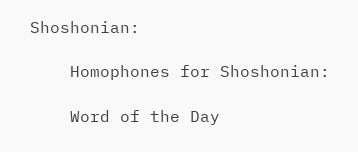Shoshonian:

    Homophones for Shoshonian:

    Word of the Day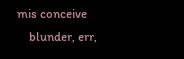mis conceive
    blunder, err,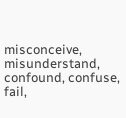misconceive, misunderstand, confound, confuse, fail,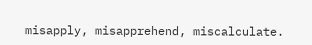misapply, misapprehend, miscalculate.